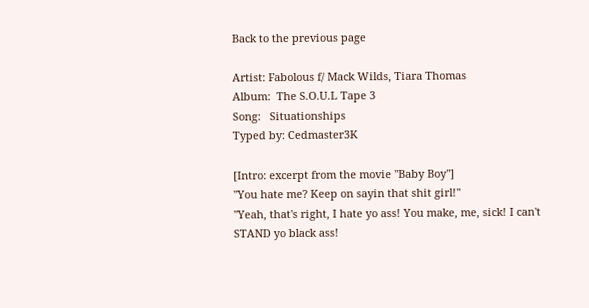Back to the previous page

Artist: Fabolous f/ Mack Wilds, Tiara Thomas
Album:  The S.O.U.L Tape 3
Song:   Situationships
Typed by: Cedmaster3K

[Intro: excerpt from the movie "Baby Boy"]
"You hate me? Keep on sayin that shit girl!"
"Yeah, that's right, I hate yo ass! You make, me, sick! I can't STAND yo black ass!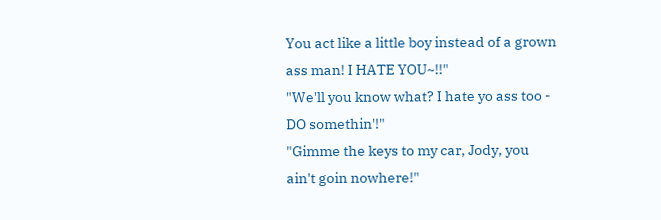You act like a little boy instead of a grown ass man! I HATE YOU~!!"
"We'll you know what? I hate yo ass too - DO somethin'!"
"Gimme the keys to my car, Jody, you ain't goin nowhere!"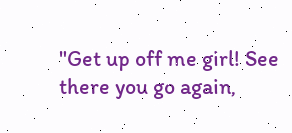"Get up off me girl! See there you go again,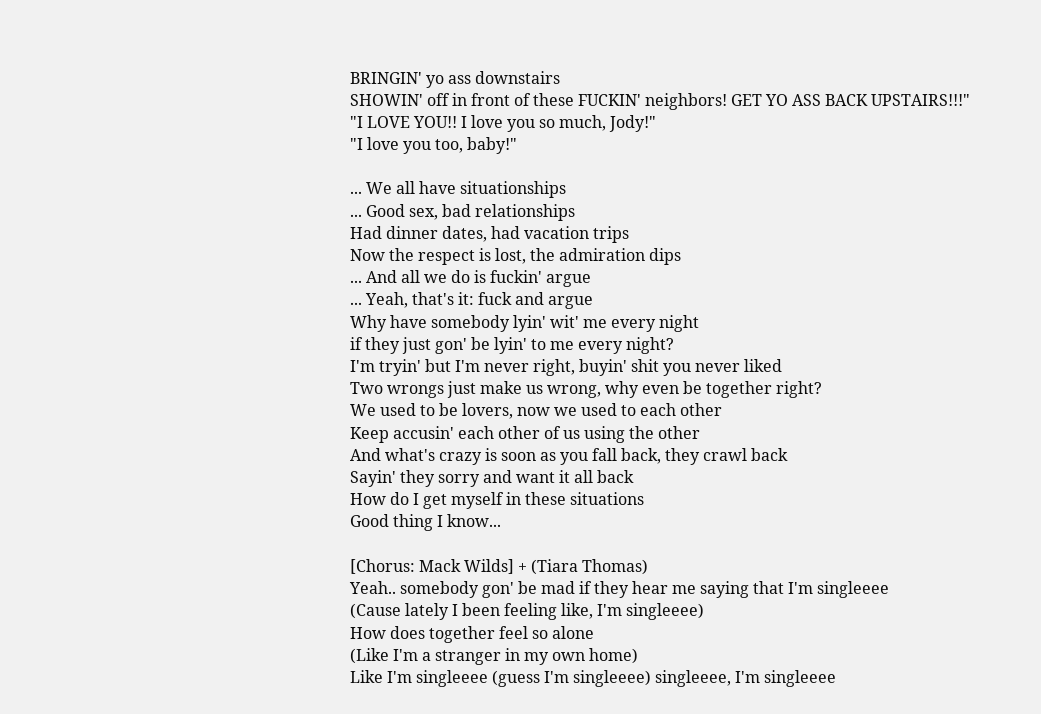BRINGIN' yo ass downstairs
SHOWIN' off in front of these FUCKIN' neighbors! GET YO ASS BACK UPSTAIRS!!!"
"I LOVE YOU!! I love you so much, Jody!"
"I love you too, baby!"

... We all have situationships
... Good sex, bad relationships
Had dinner dates, had vacation trips
Now the respect is lost, the admiration dips
... And all we do is fuckin' argue
... Yeah, that's it: fuck and argue
Why have somebody lyin' wit' me every night
if they just gon' be lyin' to me every night?
I'm tryin' but I'm never right, buyin' shit you never liked
Two wrongs just make us wrong, why even be together right?
We used to be lovers, now we used to each other
Keep accusin' each other of us using the other
And what's crazy is soon as you fall back, they crawl back
Sayin' they sorry and want it all back
How do I get myself in these situations
Good thing I know...

[Chorus: Mack Wilds] + (Tiara Thomas)
Yeah.. somebody gon' be mad if they hear me saying that I'm singleeee
(Cause lately I been feeling like, I'm singleeee)
How does together feel so alone
(Like I'm a stranger in my own home)
Like I'm singleeee (guess I'm singleeee) singleeee, I'm singleeee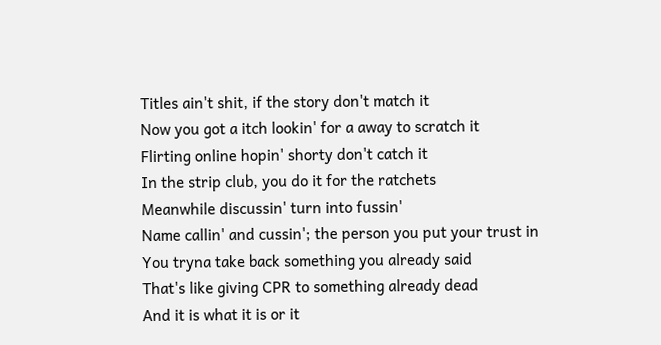Titles ain't shit, if the story don't match it
Now you got a itch lookin' for a away to scratch it
Flirting online hopin' shorty don't catch it
In the strip club, you do it for the ratchets
Meanwhile discussin' turn into fussin'
Name callin' and cussin'; the person you put your trust in
You tryna take back something you already said
That's like giving CPR to something already dead
And it is what it is or it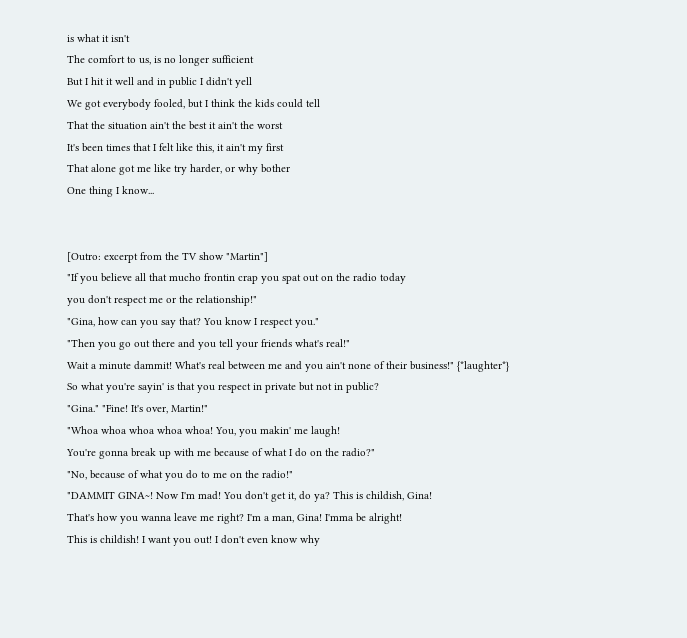is what it isn't
The comfort to us, is no longer sufficient
But I hit it well and in public I didn't yell
We got everybody fooled, but I think the kids could tell
That the situation ain't the best it ain't the worst
It's been times that I felt like this, it ain't my first
That alone got me like try harder, or why bother
One thing I know...


[Outro: excerpt from the TV show "Martin"]
"If you believe all that mucho frontin crap you spat out on the radio today
you don't respect me or the relationship!"
"Gina, how can you say that? You know I respect you."
"Then you go out there and you tell your friends what's real!"
Wait a minute dammit! What's real between me and you ain't none of their business!" {*laughter*}
So what you're sayin' is that you respect in private but not in public?
"Gina." "Fine! It's over, Martin!"
"Whoa whoa whoa whoa whoa! You, you makin' me laugh!
You're gonna break up with me because of what I do on the radio?"
"No, because of what you do to me on the radio!"
"DAMMIT GINA~! Now I'm mad! You don't get it, do ya? This is childish, Gina!
That's how you wanna leave me right? I'm a man, Gina! I'mma be alright!
This is childish! I want you out! I don't even know why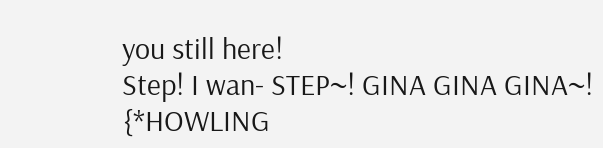you still here!
Step! I wan- STEP~! GINA GINA GINA~! {*HOWLING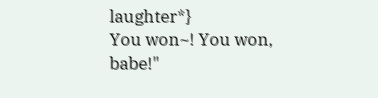laughter*}
You won~! You won, babe!"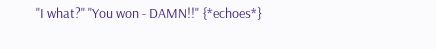"I what?" "You won - DAMN!!" {*echoes*}